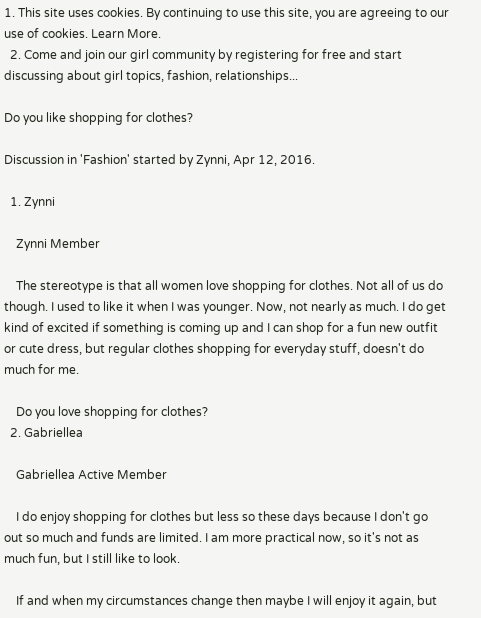1. This site uses cookies. By continuing to use this site, you are agreeing to our use of cookies. Learn More.
  2. Come and join our girl community by registering for free and start discussing about girl topics, fashion, relationships...

Do you like shopping for clothes?

Discussion in 'Fashion' started by Zynni, Apr 12, 2016.

  1. Zynni

    Zynni Member

    The stereotype is that all women love shopping for clothes. Not all of us do though. I used to like it when I was younger. Now, not nearly as much. I do get kind of excited if something is coming up and I can shop for a fun new outfit or cute dress, but regular clothes shopping for everyday stuff, doesn't do much for me.

    Do you love shopping for clothes?
  2. Gabriellea

    Gabriellea Active Member

    I do enjoy shopping for clothes but less so these days because I don't go out so much and funds are limited. I am more practical now, so it's not as much fun, but I still like to look.

    If and when my circumstances change then maybe I will enjoy it again, but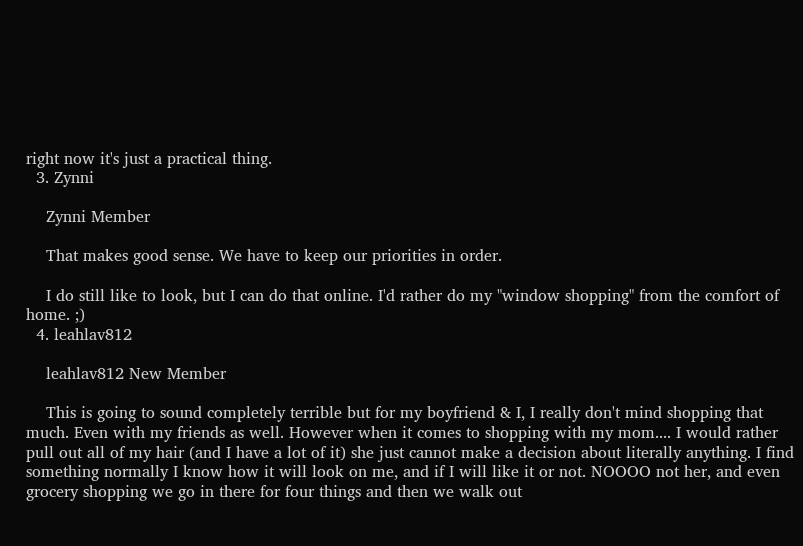right now it's just a practical thing.
  3. Zynni

    Zynni Member

    That makes good sense. We have to keep our priorities in order.

    I do still like to look, but I can do that online. I'd rather do my "window shopping" from the comfort of home. ;)
  4. leahlav812

    leahlav812 New Member

    This is going to sound completely terrible but for my boyfriend & I, I really don't mind shopping that much. Even with my friends as well. However when it comes to shopping with my mom.... I would rather pull out all of my hair (and I have a lot of it) she just cannot make a decision about literally anything. I find something normally I know how it will look on me, and if I will like it or not. NOOOO not her, and even grocery shopping we go in there for four things and then we walk out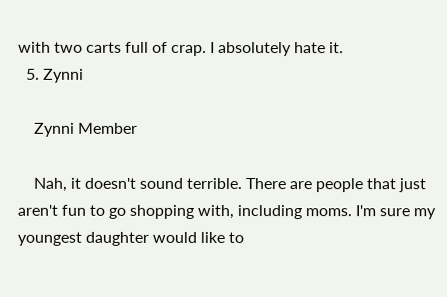with two carts full of crap. I absolutely hate it.
  5. Zynni

    Zynni Member

    Nah, it doesn't sound terrible. There are people that just aren't fun to go shopping with, including moms. I'm sure my youngest daughter would like to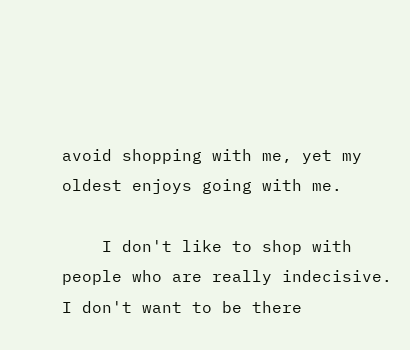avoid shopping with me, yet my oldest enjoys going with me.

    I don't like to shop with people who are really indecisive. I don't want to be there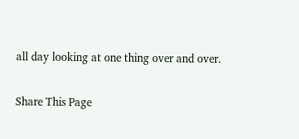all day looking at one thing over and over.

Share This Page